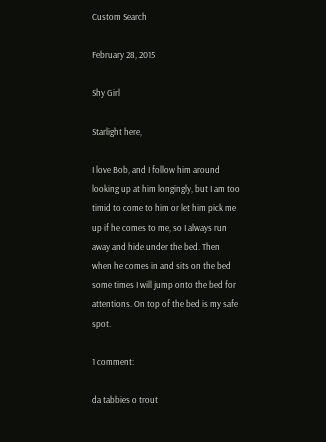Custom Search

February 28, 2015

Shy Girl

Starlight here,

I love Bob, and I follow him around looking up at him longingly, but I am too timid to come to him or let him pick me up if he comes to me, so I always run away and hide under the bed. Then when he comes in and sits on the bed some times I will jump onto the bed for attentions. On top of the bed is my safe spot.

1 comment:

da tabbies o trout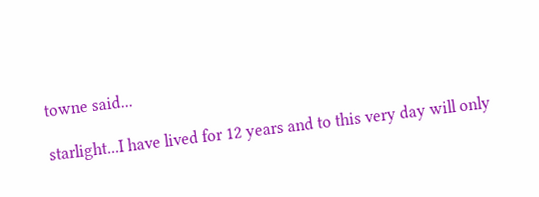towne said...

starlight...I have lived for 12 years and to this very day will only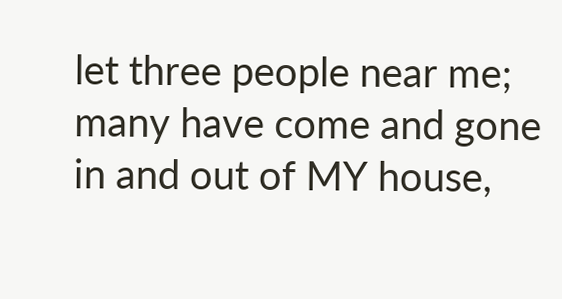let three people near me; many have come and gone in and out of MY house,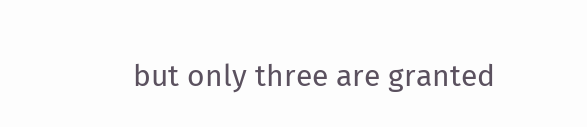but only three are granted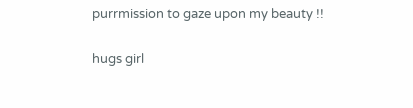purrmission to gaze upon my beauty !!

hugs girl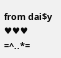from dai$y ♥♥♥ =^..*=